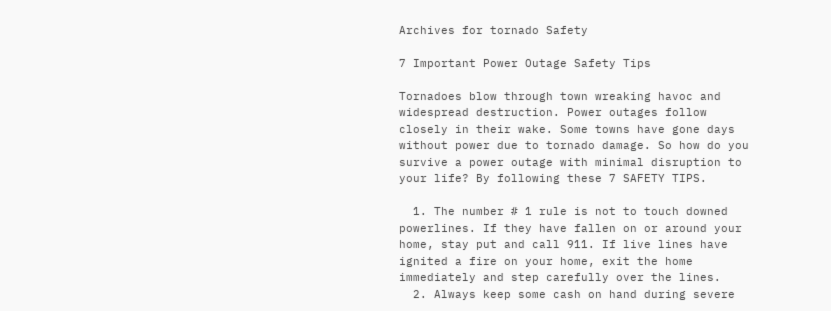Archives for tornado Safety

7 Important Power Outage Safety Tips

Tornadoes blow through town wreaking havoc and widespread destruction. Power outages follow closely in their wake. Some towns have gone days without power due to tornado damage. So how do you survive a power outage with minimal disruption to your life? By following these 7 SAFETY TIPS.

  1. The number # 1 rule is not to touch downed powerlines. If they have fallen on or around your home, stay put and call 911. If live lines have ignited a fire on your home, exit the home immediately and step carefully over the lines.
  2. Always keep some cash on hand during severe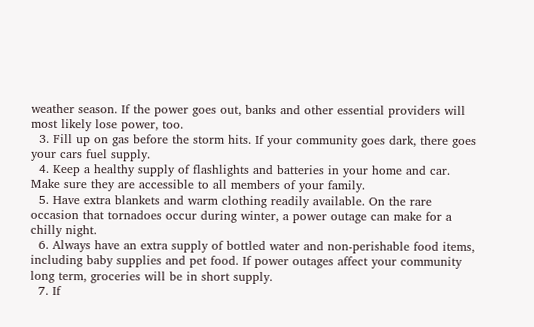weather season. If the power goes out, banks and other essential providers will most likely lose power, too.
  3. Fill up on gas before the storm hits. If your community goes dark, there goes your cars fuel supply.
  4. Keep a healthy supply of flashlights and batteries in your home and car. Make sure they are accessible to all members of your family.
  5. Have extra blankets and warm clothing readily available. On the rare occasion that tornadoes occur during winter, a power outage can make for a chilly night.
  6. Always have an extra supply of bottled water and non-perishable food items, including baby supplies and pet food. If power outages affect your community long term, groceries will be in short supply.
  7. If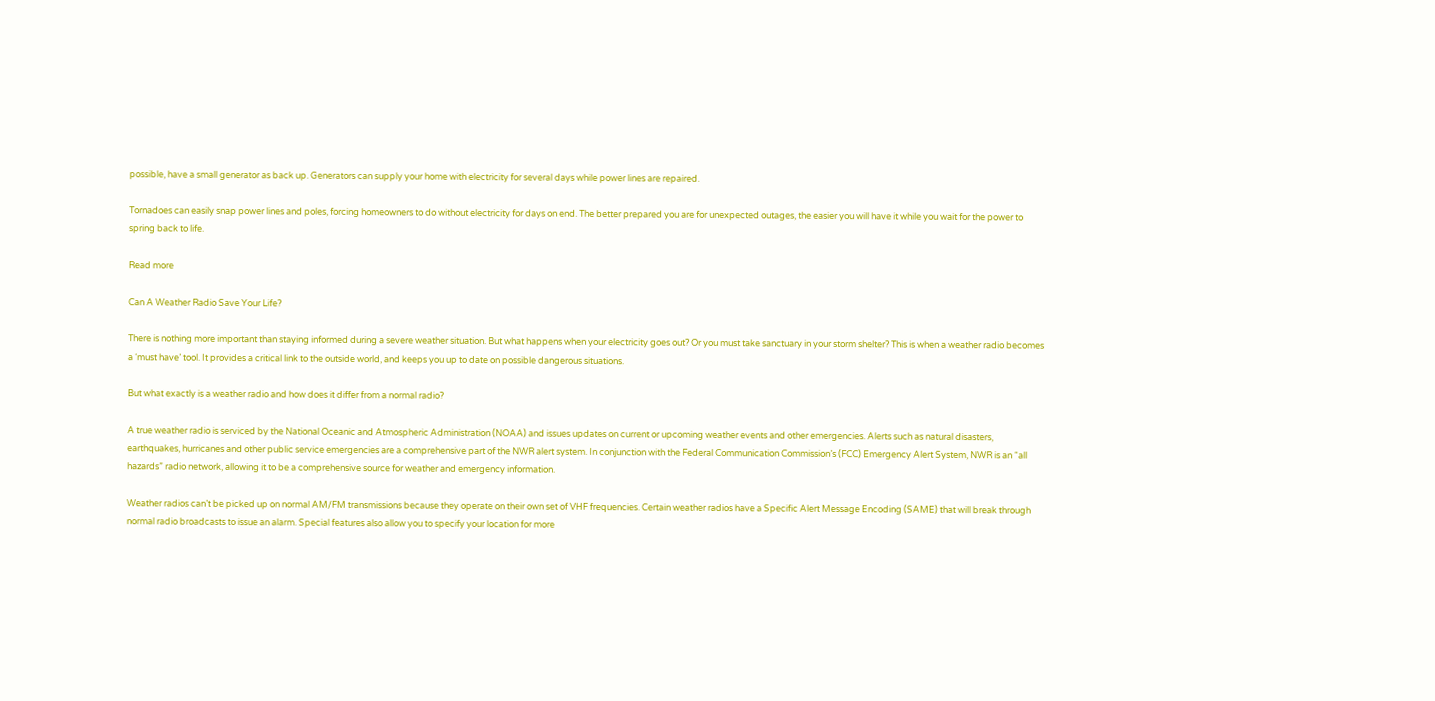possible, have a small generator as back up. Generators can supply your home with electricity for several days while power lines are repaired.

Tornadoes can easily snap power lines and poles, forcing homeowners to do without electricity for days on end. The better prepared you are for unexpected outages, the easier you will have it while you wait for the power to spring back to life.

Read more

Can A Weather Radio Save Your Life?

There is nothing more important than staying informed during a severe weather situation. But what happens when your electricity goes out? Or you must take sanctuary in your storm shelter? This is when a weather radio becomes a ‘must have’ tool. It provides a critical link to the outside world, and keeps you up to date on possible dangerous situations.

But what exactly is a weather radio and how does it differ from a normal radio?

A true weather radio is serviced by the National Oceanic and Atmospheric Administration (NOAA) and issues updates on current or upcoming weather events and other emergencies. Alerts such as natural disasters, earthquakes, hurricanes and other public service emergencies are a comprehensive part of the NWR alert system. In conjunction with the Federal Communication Commission’s (FCC) Emergency Alert System, NWR is an “all hazards” radio network, allowing it to be a comprehensive source for weather and emergency information.

Weather radios can’t be picked up on normal AM/FM transmissions because they operate on their own set of VHF frequencies. Certain weather radios have a Specific Alert Message Encoding (SAME) that will break through normal radio broadcasts to issue an alarm. Special features also allow you to specify your location for more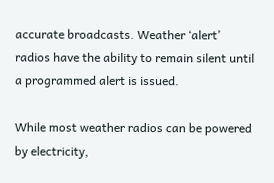accurate broadcasts. Weather ‘alert’ radios have the ability to remain silent until a programmed alert is issued.

While most weather radios can be powered by electricity,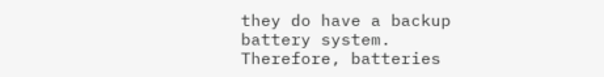they do have a backup battery system. Therefore, batteries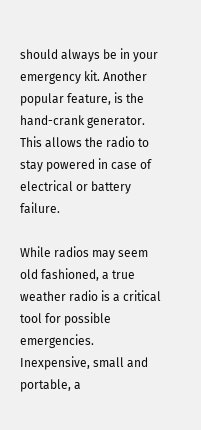should always be in your emergency kit. Another popular feature, is the hand-crank generator. This allows the radio to stay powered in case of electrical or battery failure.

While radios may seem old fashioned, a true weather radio is a critical tool for possible emergencies. Inexpensive, small and portable, a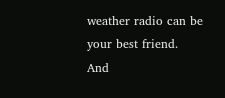weather radio can be your best friend. And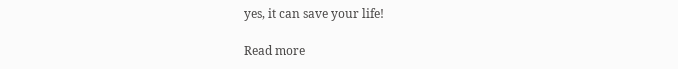yes, it can save your life!

Read more